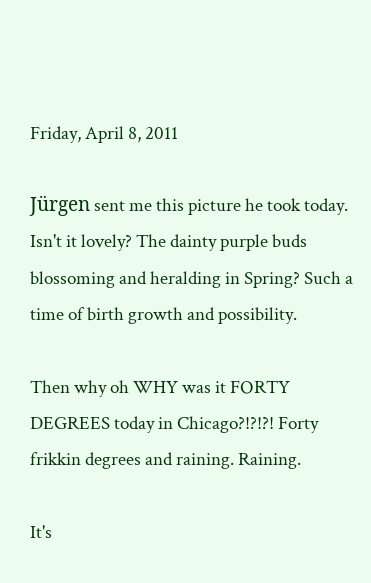Friday, April 8, 2011

Jürgen sent me this picture he took today. Isn't it lovely? The dainty purple buds blossoming and heralding in Spring? Such a time of birth growth and possibility.

Then why oh WHY was it FORTY DEGREES today in Chicago?!?!?! Forty frikkin degrees and raining. Raining.

It's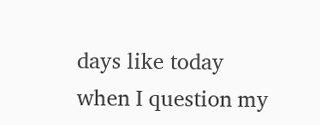days like today when I question my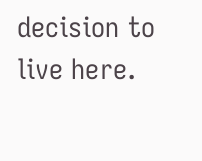decision to live here.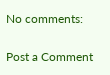No comments:

Post a Comment